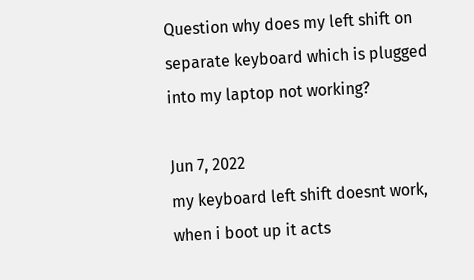Question why does my left shift on separate keyboard which is plugged into my laptop not working?

Jun 7, 2022
my keyboard left shift doesnt work, when i boot up it acts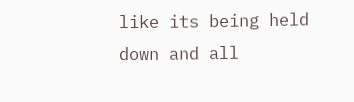like its being held down and all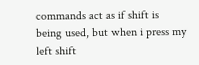commands act as if shift is being used, but when i press my left shift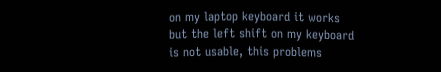on my laptop keyboard it works but the left shift on my keyboard is not usable, this problems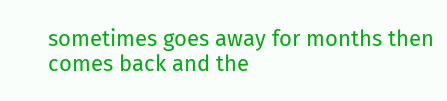sometimes goes away for months then comes back and the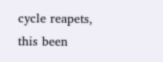cycle reapets, this been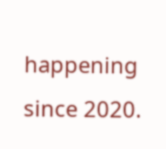happening since 2020.